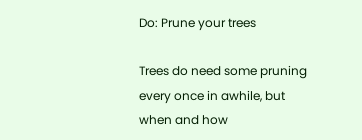Do: Prune your trees

Trees do need some pruning every once in awhile, but when and how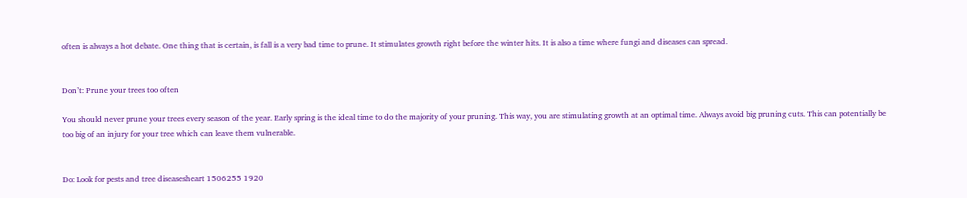often is always a hot debate. One thing that is certain, is fall is a very bad time to prune. It stimulates growth right before the winter hits. It is also a time where fungi and diseases can spread.


Don’t: Prune your trees too often

You should never prune your trees every season of the year. Early spring is the ideal time to do the majority of your pruning. This way, you are stimulating growth at an optimal time. Always avoid big pruning cuts. This can potentially be too big of an injury for your tree which can leave them vulnerable.


Do: Look for pests and tree diseasesheart 1506255 1920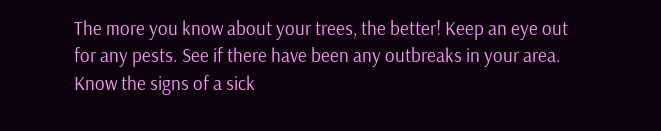The more you know about your trees, the better! Keep an eye out for any pests. See if there have been any outbreaks in your area. Know the signs of a sick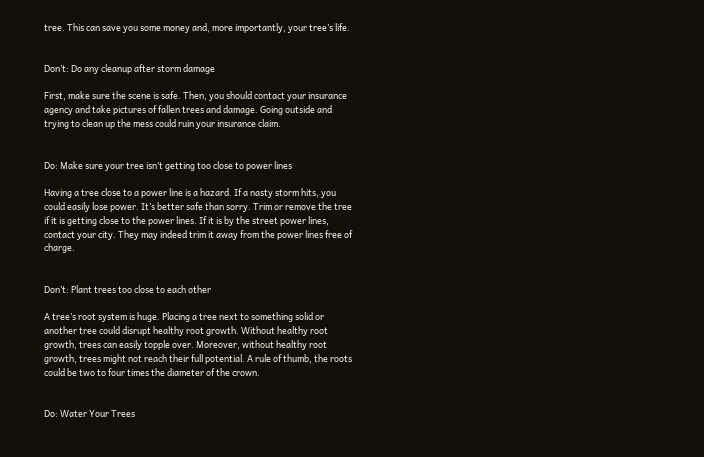tree. This can save you some money and, more importantly, your tree’s life.


Don’t: Do any cleanup after storm damage

First, make sure the scene is safe. Then, you should contact your insurance agency and take pictures of fallen trees and damage. Going outside and trying to clean up the mess could ruin your insurance claim.


Do: Make sure your tree isn’t getting too close to power lines

Having a tree close to a power line is a hazard. If a nasty storm hits, you could easily lose power. It’s better safe than sorry. Trim or remove the tree if it is getting close to the power lines. If it is by the street power lines, contact your city. They may indeed trim it away from the power lines free of charge.


Don’t: Plant trees too close to each other

A tree’s root system is huge. Placing a tree next to something solid or another tree could disrupt healthy root growth. Without healthy root growth, trees can easily topple over. Moreover, without healthy root growth, trees might not reach their full potential. A rule of thumb, the roots could be two to four times the diameter of the crown.


Do: Water Your Trees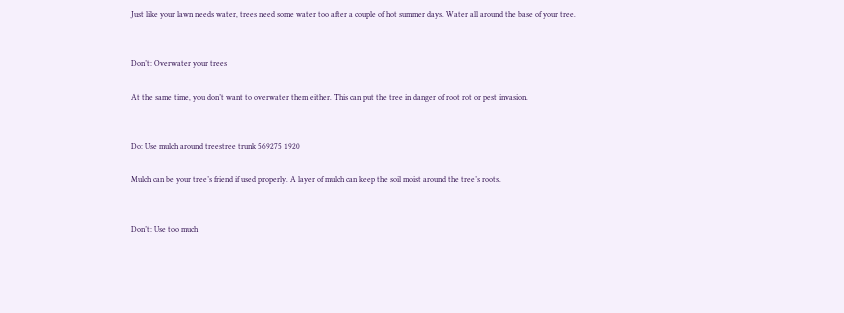Just like your lawn needs water, trees need some water too after a couple of hot summer days. Water all around the base of your tree.


Don’t: Overwater your trees

At the same time, you don’t want to overwater them either. This can put the tree in danger of root rot or pest invasion.


Do: Use mulch around treestree trunk 569275 1920

Mulch can be your tree’s friend if used properly. A layer of mulch can keep the soil moist around the tree’s roots.


Don’t: Use too much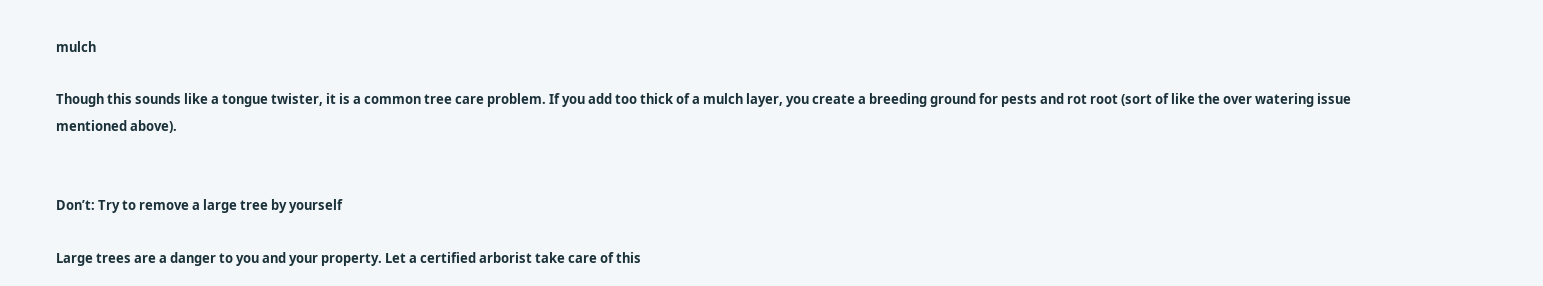mulch

Though this sounds like a tongue twister, it is a common tree care problem. If you add too thick of a mulch layer, you create a breeding ground for pests and rot root (sort of like the over watering issue mentioned above).


Don’t: Try to remove a large tree by yourself

Large trees are a danger to you and your property. Let a certified arborist take care of this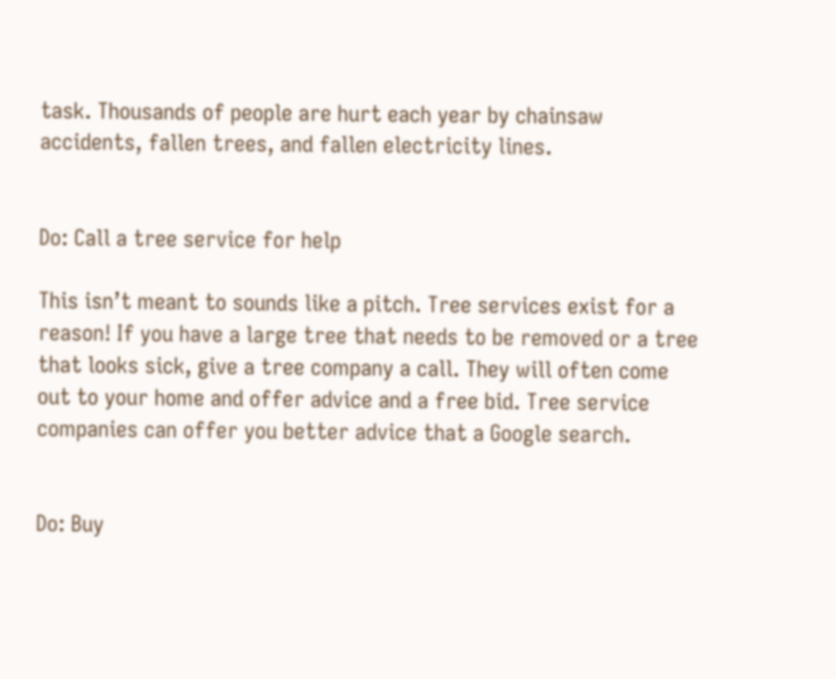task. Thousands of people are hurt each year by chainsaw accidents, fallen trees, and fallen electricity lines.


Do: Call a tree service for help

This isn’t meant to sounds like a pitch. Tree services exist for a reason! If you have a large tree that needs to be removed or a tree that looks sick, give a tree company a call. They will often come out to your home and offer advice and a free bid. Tree service companies can offer you better advice that a Google search.


Do: Buy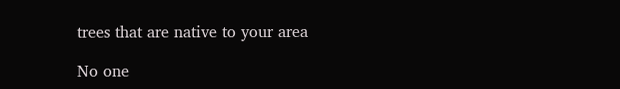trees that are native to your area

No one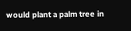would plant a palm tree in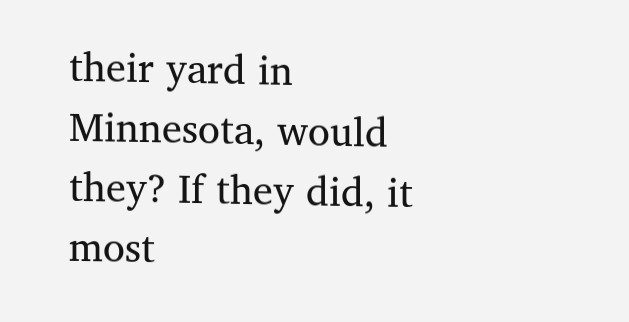their yard in Minnesota, would they? If they did, it most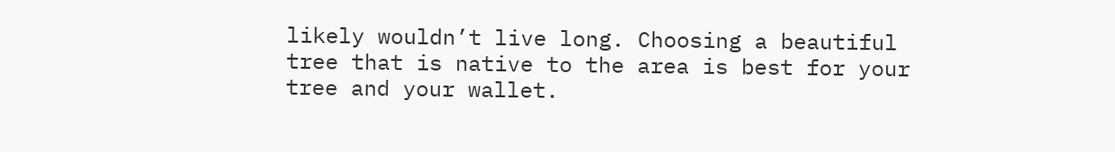likely wouldn’t live long. Choosing a beautiful tree that is native to the area is best for your tree and your wallet.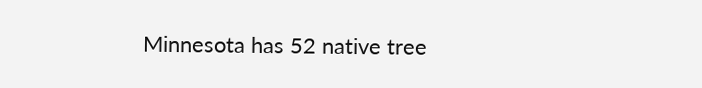Minnesota has 52 native tree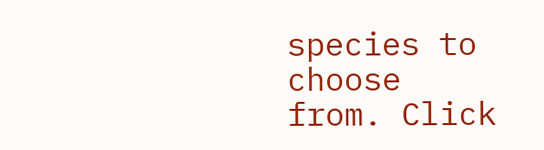species to choose from. Click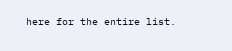here for the entire list.